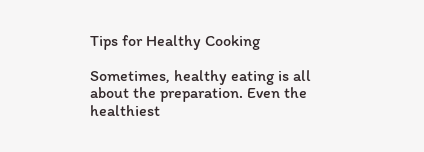Tips for Healthy Cooking

Sometimes, healthy eating is all about the preparation. Even the healthiest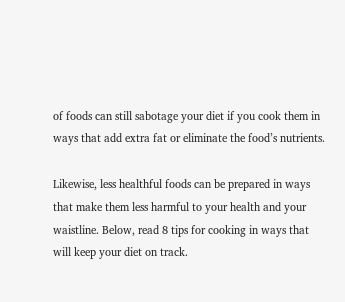of foods can still sabotage your diet if you cook them in ways that add extra fat or eliminate the food’s nutrients.

Likewise, less healthful foods can be prepared in ways that make them less harmful to your health and your waistline. Below, read 8 tips for cooking in ways that will keep your diet on track.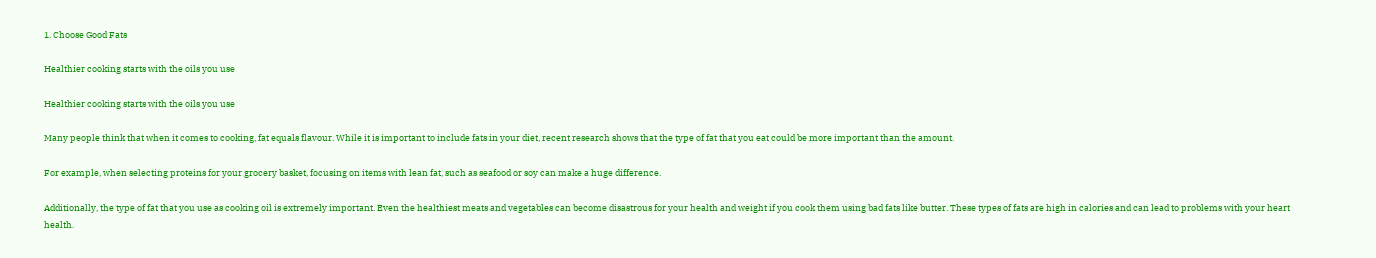1. Choose Good Fats

Healthier cooking starts with the oils you use

Healthier cooking starts with the oils you use

Many people think that when it comes to cooking, fat equals flavour. While it is important to include fats in your diet, recent research shows that the type of fat that you eat could be more important than the amount.

For example, when selecting proteins for your grocery basket, focusing on items with lean fat, such as seafood or soy can make a huge difference.

Additionally, the type of fat that you use as cooking oil is extremely important. Even the healthiest meats and vegetables can become disastrous for your health and weight if you cook them using bad fats like butter. These types of fats are high in calories and can lead to problems with your heart health.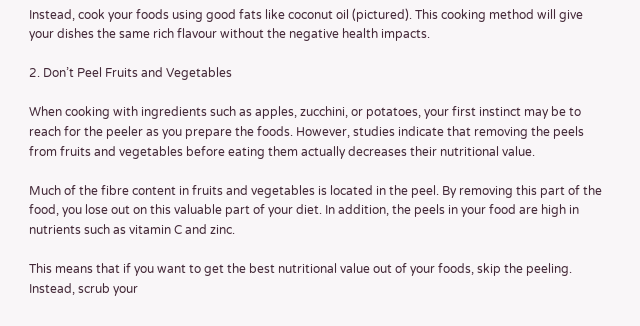Instead, cook your foods using good fats like coconut oil (pictured). This cooking method will give your dishes the same rich flavour without the negative health impacts.

2. Don’t Peel Fruits and Vegetables

When cooking with ingredients such as apples, zucchini, or potatoes, your first instinct may be to reach for the peeler as you prepare the foods. However, studies indicate that removing the peels from fruits and vegetables before eating them actually decreases their nutritional value.

Much of the fibre content in fruits and vegetables is located in the peel. By removing this part of the food, you lose out on this valuable part of your diet. In addition, the peels in your food are high in nutrients such as vitamin C and zinc.

This means that if you want to get the best nutritional value out of your foods, skip the peeling. Instead, scrub your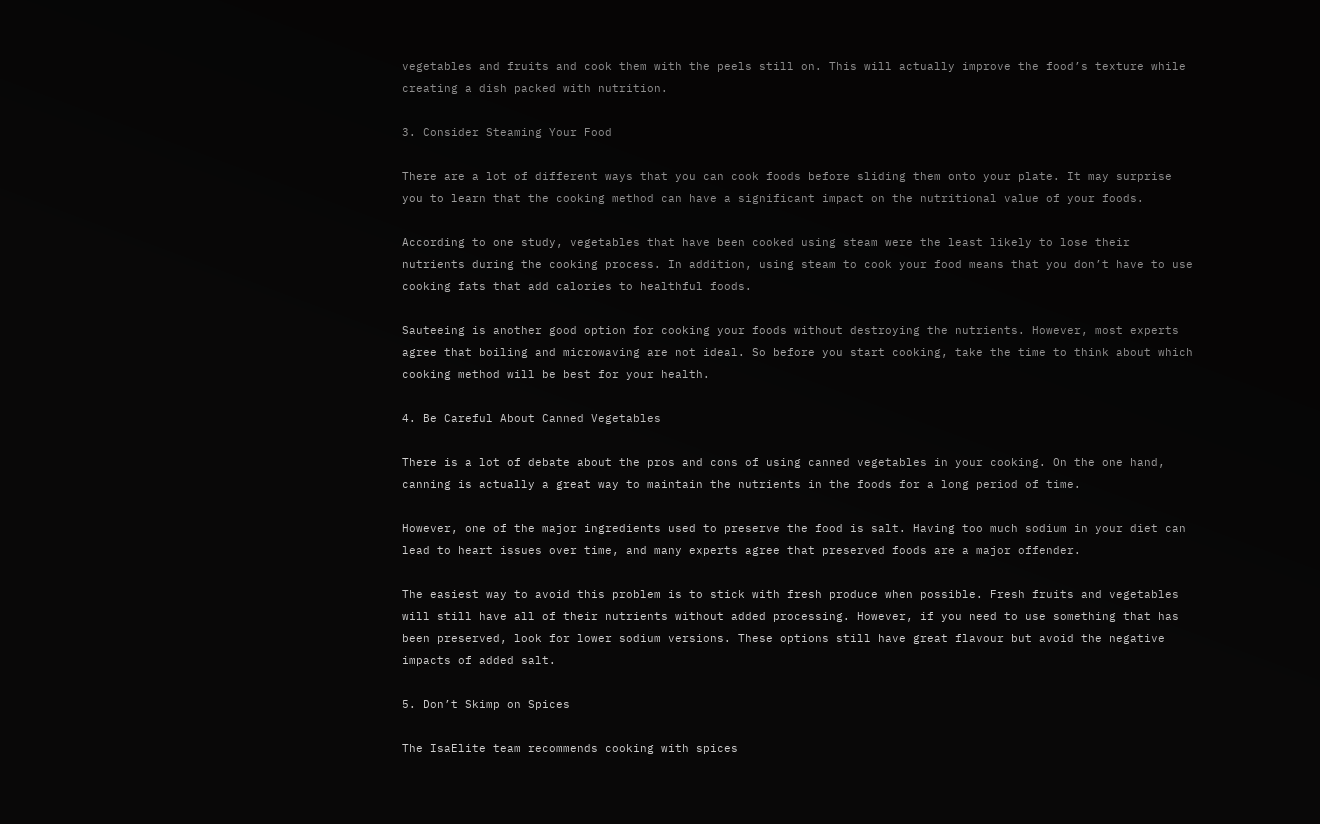vegetables and fruits and cook them with the peels still on. This will actually improve the food’s texture while creating a dish packed with nutrition.

3. Consider Steaming Your Food

There are a lot of different ways that you can cook foods before sliding them onto your plate. It may surprise you to learn that the cooking method can have a significant impact on the nutritional value of your foods.

According to one study, vegetables that have been cooked using steam were the least likely to lose their nutrients during the cooking process. In addition, using steam to cook your food means that you don’t have to use cooking fats that add calories to healthful foods.

Sauteeing is another good option for cooking your foods without destroying the nutrients. However, most experts agree that boiling and microwaving are not ideal. So before you start cooking, take the time to think about which cooking method will be best for your health.

4. Be Careful About Canned Vegetables

There is a lot of debate about the pros and cons of using canned vegetables in your cooking. On the one hand, canning is actually a great way to maintain the nutrients in the foods for a long period of time.

However, one of the major ingredients used to preserve the food is salt. Having too much sodium in your diet can lead to heart issues over time, and many experts agree that preserved foods are a major offender.

The easiest way to avoid this problem is to stick with fresh produce when possible. Fresh fruits and vegetables will still have all of their nutrients without added processing. However, if you need to use something that has been preserved, look for lower sodium versions. These options still have great flavour but avoid the negative impacts of added salt.

5. Don’t Skimp on Spices

The IsaElite team recommends cooking with spices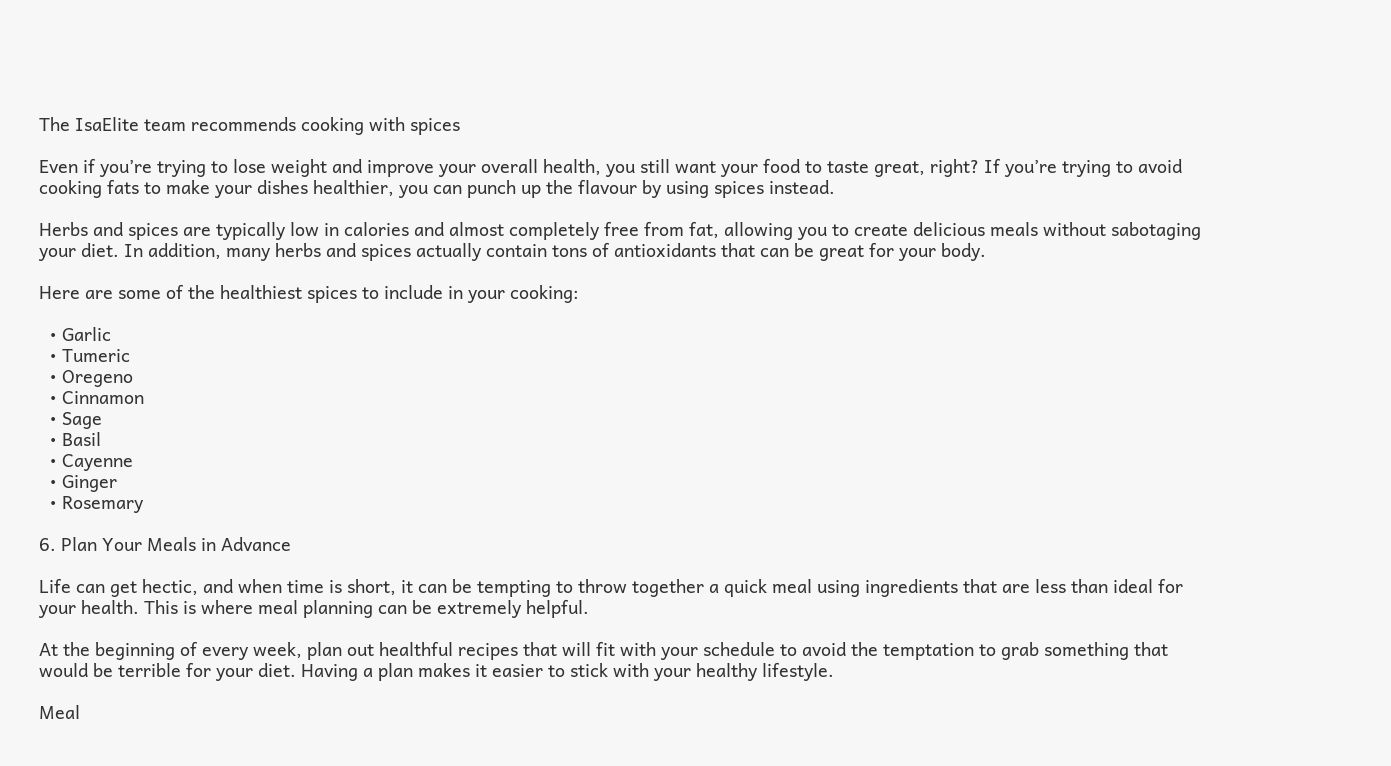The IsaElite team recommends cooking with spices

Even if you’re trying to lose weight and improve your overall health, you still want your food to taste great, right? If you’re trying to avoid cooking fats to make your dishes healthier, you can punch up the flavour by using spices instead.

Herbs and spices are typically low in calories and almost completely free from fat, allowing you to create delicious meals without sabotaging your diet. In addition, many herbs and spices actually contain tons of antioxidants that can be great for your body.

Here are some of the healthiest spices to include in your cooking:

  • Garlic
  • Tumeric
  • Oregeno
  • Cinnamon
  • Sage
  • Basil
  • Cayenne
  • Ginger
  • Rosemary

6. Plan Your Meals in Advance

Life can get hectic, and when time is short, it can be tempting to throw together a quick meal using ingredients that are less than ideal for your health. This is where meal planning can be extremely helpful.

At the beginning of every week, plan out healthful recipes that will fit with your schedule to avoid the temptation to grab something that would be terrible for your diet. Having a plan makes it easier to stick with your healthy lifestyle.

Meal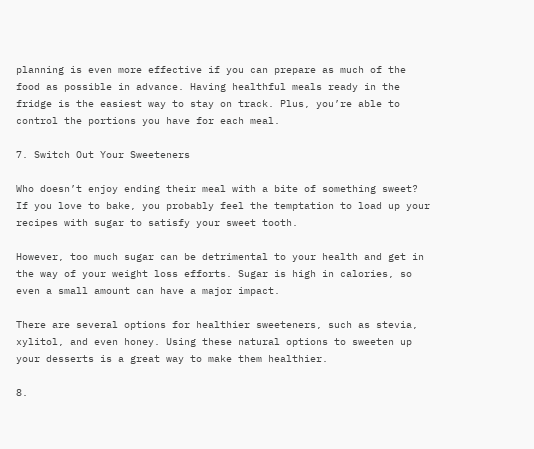planning is even more effective if you can prepare as much of the food as possible in advance. Having healthful meals ready in the fridge is the easiest way to stay on track. Plus, you’re able to control the portions you have for each meal.

7. Switch Out Your Sweeteners

Who doesn’t enjoy ending their meal with a bite of something sweet? If you love to bake, you probably feel the temptation to load up your recipes with sugar to satisfy your sweet tooth.

However, too much sugar can be detrimental to your health and get in the way of your weight loss efforts. Sugar is high in calories, so even a small amount can have a major impact.

There are several options for healthier sweeteners, such as stevia, xylitol, and even honey. Using these natural options to sweeten up your desserts is a great way to make them healthier.

8.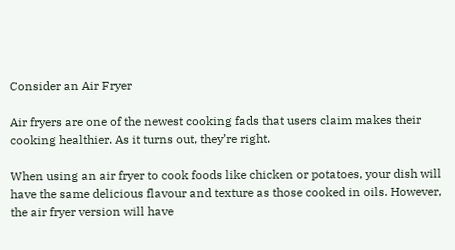Consider an Air Fryer

Air fryers are one of the newest cooking fads that users claim makes their cooking healthier. As it turns out, they’re right.

When using an air fryer to cook foods like chicken or potatoes, your dish will have the same delicious flavour and texture as those cooked in oils. However, the air fryer version will have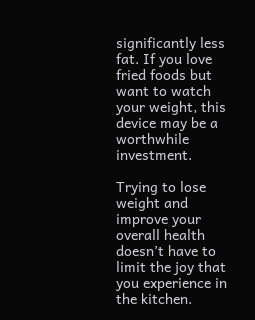significantly less fat. If you love fried foods but want to watch your weight, this device may be a worthwhile investment.

Trying to lose weight and improve your overall health doesn’t have to limit the joy that you experience in the kitchen.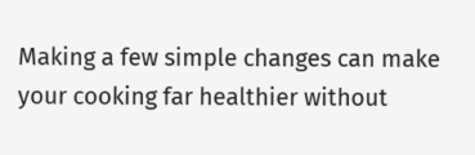Making a few simple changes can make your cooking far healthier without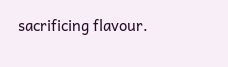sacrificing flavour.